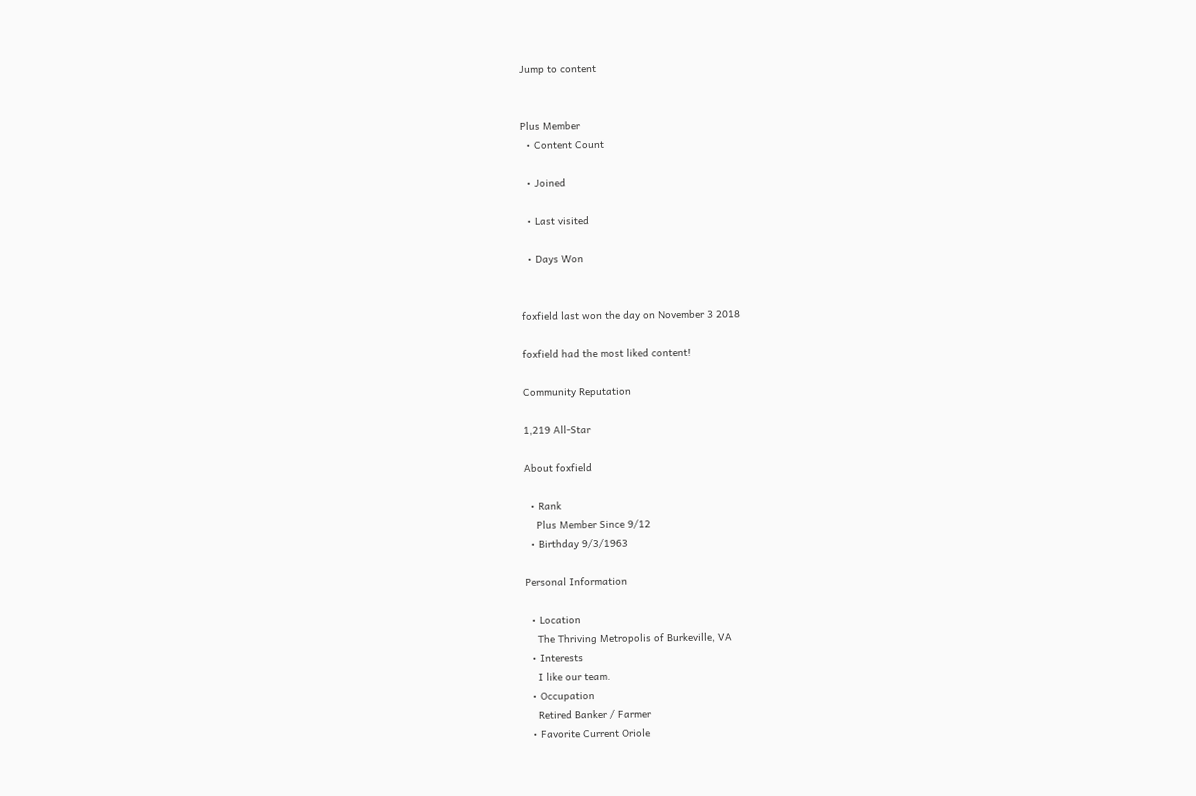Jump to content


Plus Member
  • Content Count

  • Joined

  • Last visited

  • Days Won


foxfield last won the day on November 3 2018

foxfield had the most liked content!

Community Reputation

1,219 All-Star

About foxfield

  • Rank
    Plus Member Since 9/12
  • Birthday 9/3/1963

Personal Information

  • Location
    The Thriving Metropolis of Burkeville, VA
  • Interests
    I like our team.
  • Occupation
    Retired Banker / Farmer
  • Favorite Current Oriole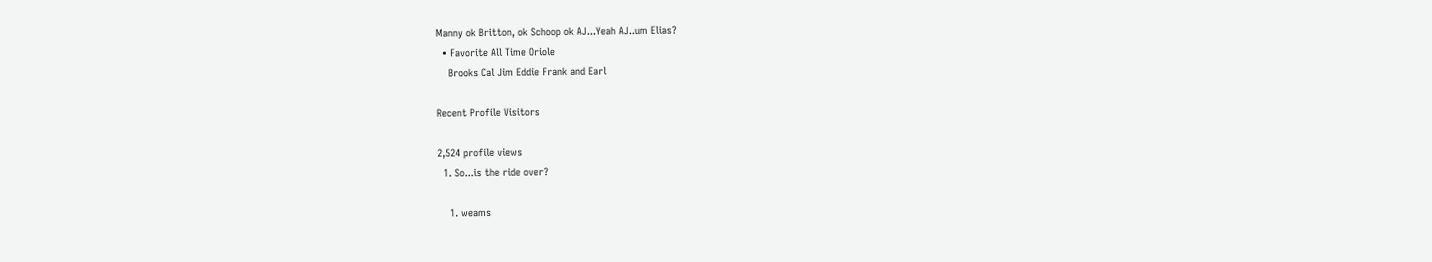Manny ok Britton, ok Schoop ok AJ...Yeah AJ..um Elias?
  • Favorite All Time Oriole
    Brooks Cal Jim Eddie Frank and Earl

Recent Profile Visitors

2,524 profile views
  1. So...is the ride over?

    1. weams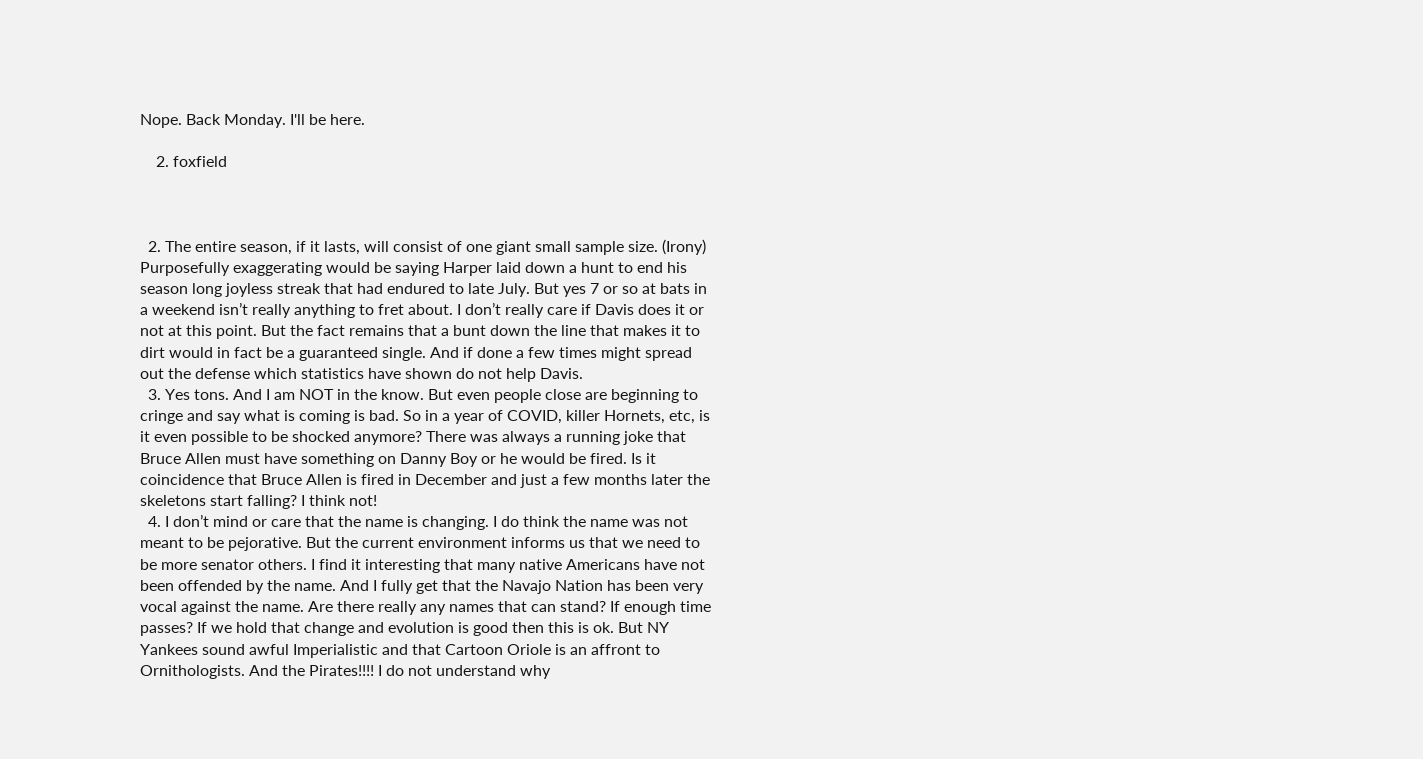Nope. Back Monday. I'll be here.

    2. foxfield



  2. The entire season, if it lasts, will consist of one giant small sample size. (Irony) Purposefully exaggerating would be saying Harper laid down a hunt to end his season long joyless streak that had endured to late July. But yes 7 or so at bats in a weekend isn’t really anything to fret about. I don’t really care if Davis does it or not at this point. But the fact remains that a bunt down the line that makes it to dirt would in fact be a guaranteed single. And if done a few times might spread out the defense which statistics have shown do not help Davis.
  3. Yes tons. And I am NOT in the know. But even people close are beginning to cringe and say what is coming is bad. So in a year of COVID, killer Hornets, etc, is it even possible to be shocked anymore? There was always a running joke that Bruce Allen must have something on Danny Boy or he would be fired. Is it coincidence that Bruce Allen is fired in December and just a few months later the skeletons start falling? I think not!
  4. I don’t mind or care that the name is changing. I do think the name was not meant to be pejorative. But the current environment informs us that we need to be more senator others. I find it interesting that many native Americans have not been offended by the name. And I fully get that the Navajo Nation has been very vocal against the name. Are there really any names that can stand? If enough time passes? If we hold that change and evolution is good then this is ok. But NY Yankees sound awful Imperialistic and that Cartoon Oriole is an affront to Ornithologists. And the Pirates!!!! I do not understand why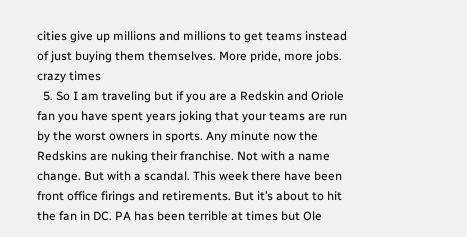cities give up millions and millions to get teams instead of just buying them themselves. More pride, more jobs. crazy times
  5. So I am traveling but if you are a Redskin and Oriole fan you have spent years joking that your teams are run by the worst owners in sports. Any minute now the Redskins are nuking their franchise. Not with a name change. But with a scandal. This week there have been front office firings and retirements. But it’s about to hit the fan in DC. PA has been terrible at times but Ole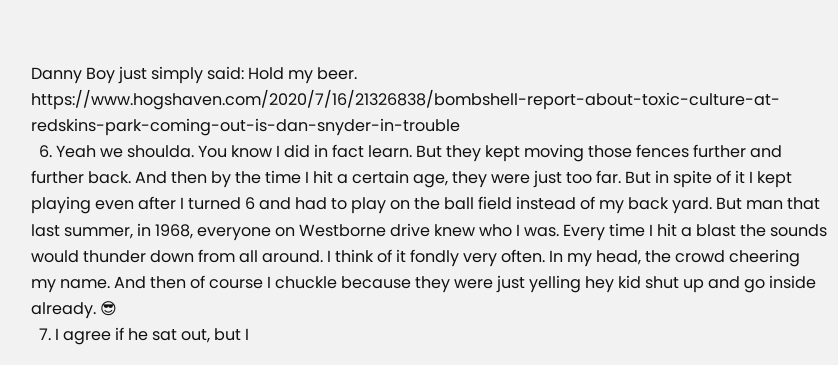Danny Boy just simply said: Hold my beer. https://www.hogshaven.com/2020/7/16/21326838/bombshell-report-about-toxic-culture-at-redskins-park-coming-out-is-dan-snyder-in-trouble
  6. Yeah we shoulda. You know I did in fact learn. But they kept moving those fences further and further back. And then by the time I hit a certain age, they were just too far. But in spite of it I kept playing even after I turned 6 and had to play on the ball field instead of my back yard. But man that last summer, in 1968, everyone on Westborne drive knew who I was. Every time I hit a blast the sounds would thunder down from all around. I think of it fondly very often. In my head, the crowd cheering my name. And then of course I chuckle because they were just yelling hey kid shut up and go inside already. 😎
  7. I agree if he sat out, but I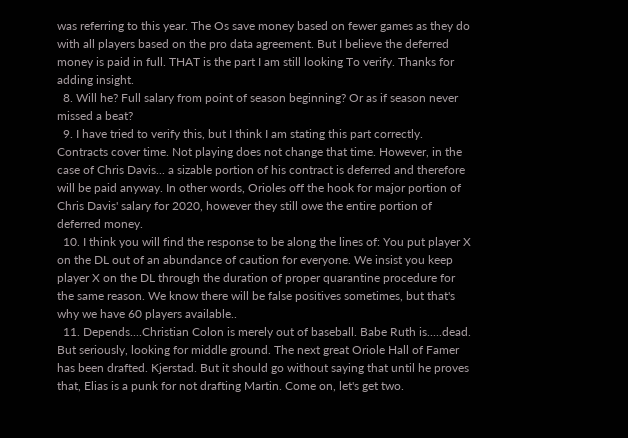was referring to this year. The Os save money based on fewer games as they do with all players based on the pro data agreement. But I believe the deferred money is paid in full. THAT is the part I am still looking To verify. Thanks for adding insight.
  8. Will he? Full salary from point of season beginning? Or as if season never missed a beat?
  9. I have tried to verify this, but I think I am stating this part correctly. Contracts cover time. Not playing does not change that time. However, in the case of Chris Davis... a sizable portion of his contract is deferred and therefore will be paid anyway. In other words, Orioles off the hook for major portion of Chris Davis' salary for 2020, however they still owe the entire portion of deferred money.
  10. I think you will find the response to be along the lines of: You put player X on the DL out of an abundance of caution for everyone. We insist you keep player X on the DL through the duration of proper quarantine procedure for the same reason. We know there will be false positives sometimes, but that's why we have 60 players available..
  11. Depends....Christian Colon is merely out of baseball. Babe Ruth is.....dead. But seriously, looking for middle ground. The next great Oriole Hall of Famer has been drafted. Kjerstad. But it should go without saying that until he proves that, Elias is a punk for not drafting Martin. Come on, let's get two.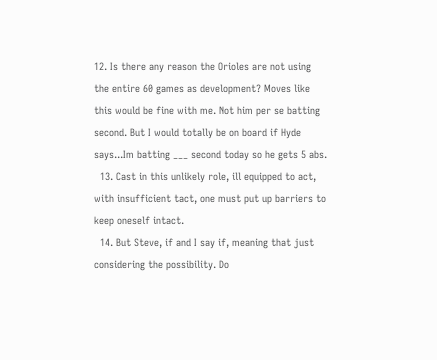12. Is there any reason the Orioles are not using the entire 60 games as development? Moves like this would be fine with me. Not him per se batting second. But I would totally be on board if Hyde says...Im batting ___ second today so he gets 5 abs.
  13. Cast in this unlikely role, ill equipped to act, with insufficient tact, one must put up barriers to keep oneself intact.
  14. But Steve, if and I say if, meaning that just considering the possibility. Do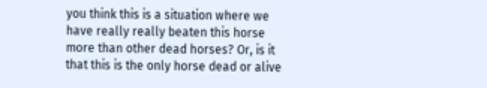you think this is a situation where we have really really beaten this horse more than other dead horses? Or, is it that this is the only horse dead or alive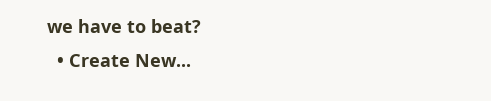we have to beat?
  • Create New...